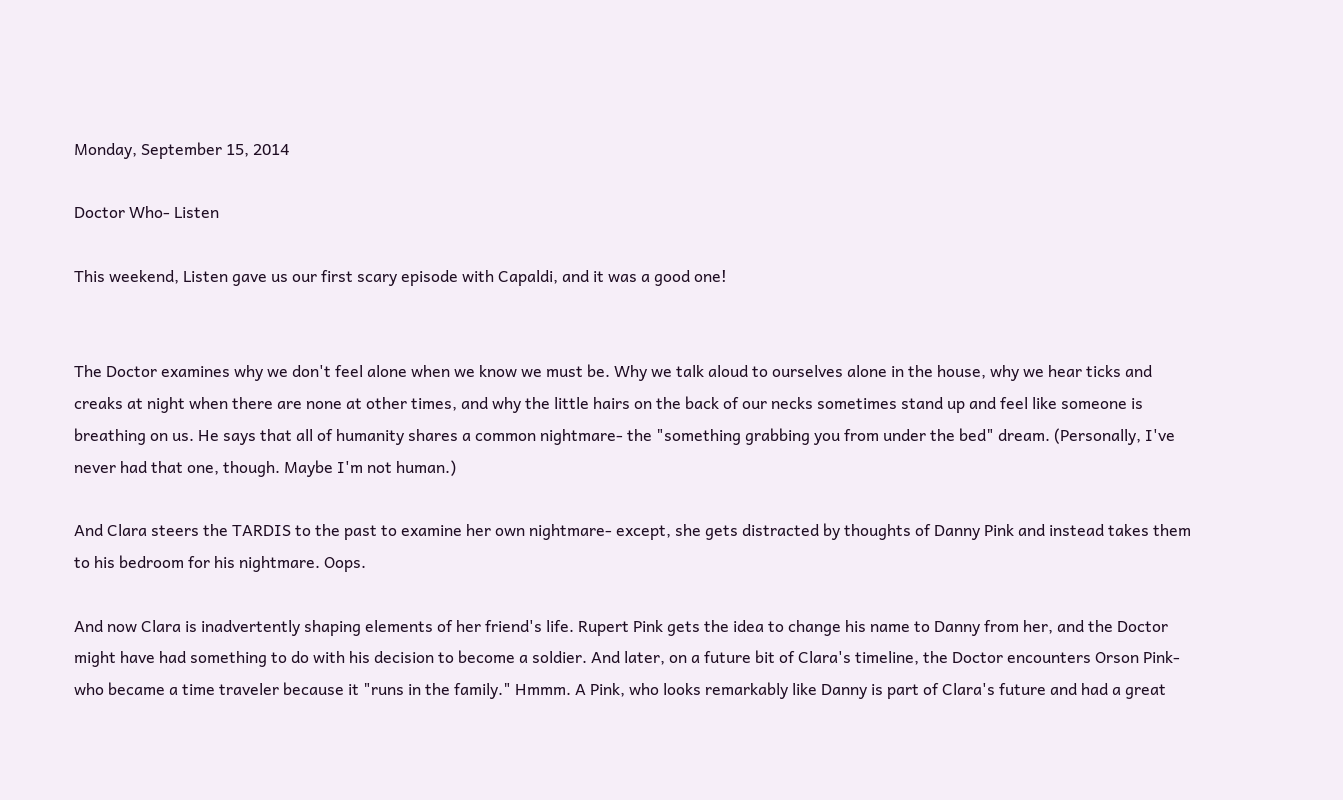Monday, September 15, 2014

Doctor Who- Listen

This weekend, Listen gave us our first scary episode with Capaldi, and it was a good one!


The Doctor examines why we don't feel alone when we know we must be. Why we talk aloud to ourselves alone in the house, why we hear ticks and creaks at night when there are none at other times, and why the little hairs on the back of our necks sometimes stand up and feel like someone is breathing on us. He says that all of humanity shares a common nightmare- the "something grabbing you from under the bed" dream. (Personally, I've never had that one, though. Maybe I'm not human.)

And Clara steers the TARDIS to the past to examine her own nightmare- except, she gets distracted by thoughts of Danny Pink and instead takes them to his bedroom for his nightmare. Oops.

And now Clara is inadvertently shaping elements of her friend's life. Rupert Pink gets the idea to change his name to Danny from her, and the Doctor might have had something to do with his decision to become a soldier. And later, on a future bit of Clara's timeline, the Doctor encounters Orson Pink- who became a time traveler because it "runs in the family." Hmmm. A Pink, who looks remarkably like Danny is part of Clara's future and had a great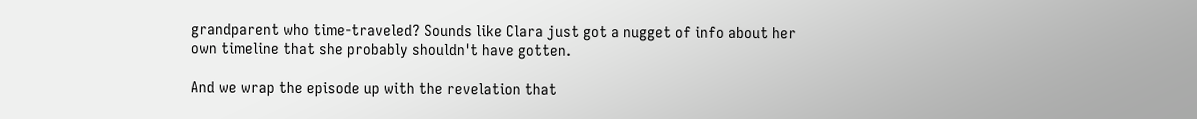grandparent who time-traveled? Sounds like Clara just got a nugget of info about her own timeline that she probably shouldn't have gotten.

And we wrap the episode up with the revelation that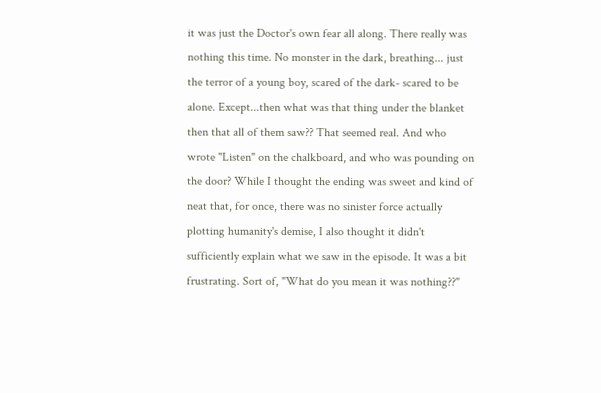it was just the Doctor's own fear all along. There really was nothing this time. No monster in the dark, breathing... just the terror of a young boy, scared of the dark- scared to be alone. Except...then what was that thing under the blanket then that all of them saw?? That seemed real. And who wrote "Listen" on the chalkboard, and who was pounding on the door? While I thought the ending was sweet and kind of neat that, for once, there was no sinister force actually plotting humanity's demise, I also thought it didn't sufficiently explain what we saw in the episode. It was a bit frustrating. Sort of, "What do you mean it was nothing??"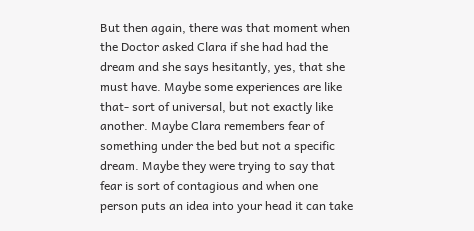But then again, there was that moment when the Doctor asked Clara if she had had the dream and she says hesitantly, yes, that she must have. Maybe some experiences are like that- sort of universal, but not exactly like another. Maybe Clara remembers fear of something under the bed but not a specific dream. Maybe they were trying to say that fear is sort of contagious and when one person puts an idea into your head it can take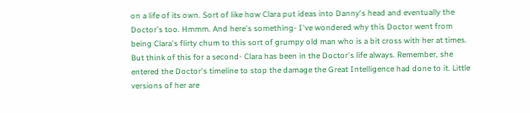on a life of its own. Sort of like how Clara put ideas into Danny's head and eventually the Doctor's too. Hmmm. And here's something- I've wondered why this Doctor went from being Clara's flirty chum to this sort of grumpy old man who is a bit cross with her at times. But think of this for a second- Clara has been in the Doctor's life always. Remember, she entered the Doctor's timeline to stop the damage the Great Intelligence had done to it. Little versions of her are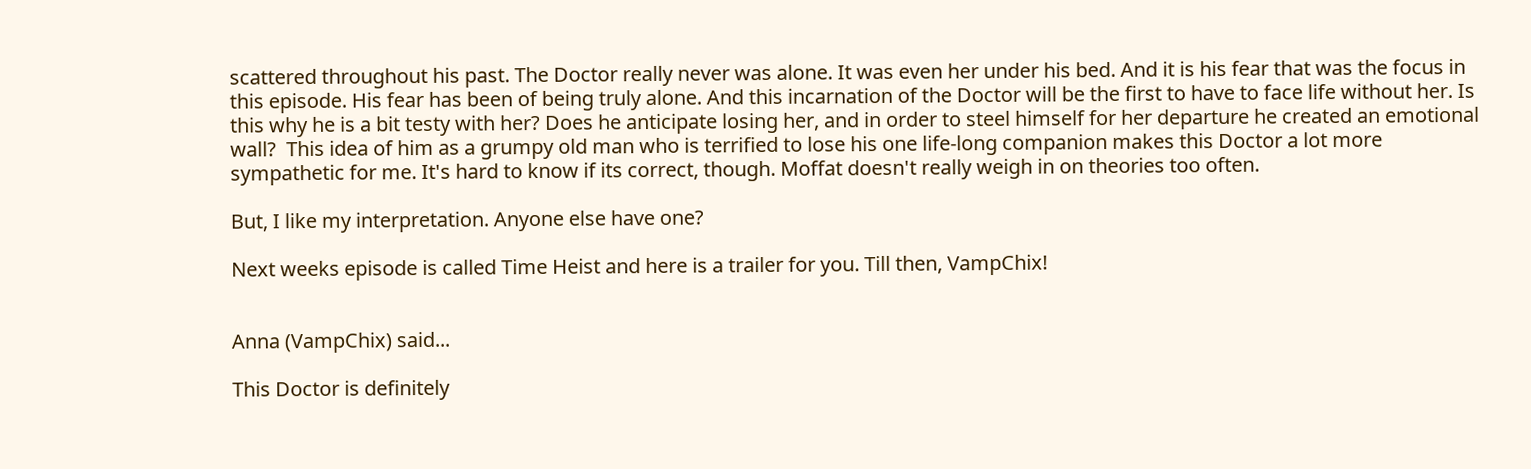scattered throughout his past. The Doctor really never was alone. It was even her under his bed. And it is his fear that was the focus in this episode. His fear has been of being truly alone. And this incarnation of the Doctor will be the first to have to face life without her. Is this why he is a bit testy with her? Does he anticipate losing her, and in order to steel himself for her departure he created an emotional wall?  This idea of him as a grumpy old man who is terrified to lose his one life-long companion makes this Doctor a lot more sympathetic for me. It's hard to know if its correct, though. Moffat doesn't really weigh in on theories too often.

But, I like my interpretation. Anyone else have one?

Next weeks episode is called Time Heist and here is a trailer for you. Till then, VampChix!


Anna (VampChix) said...

This Doctor is definitely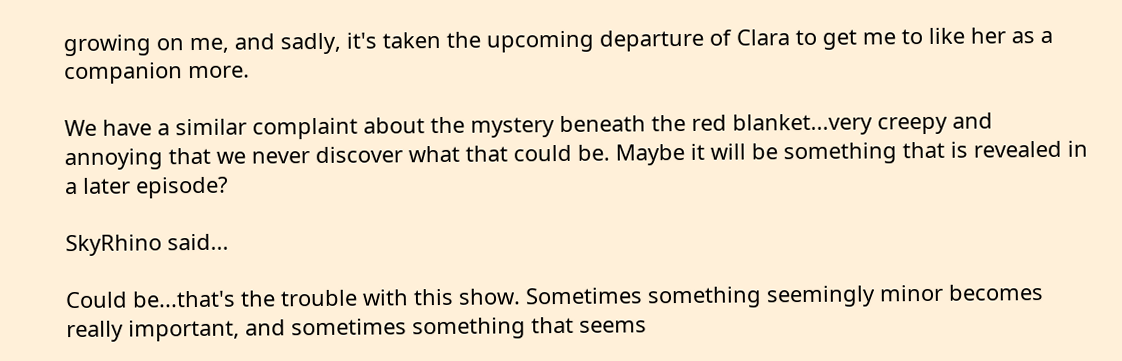growing on me, and sadly, it's taken the upcoming departure of Clara to get me to like her as a companion more.

We have a similar complaint about the mystery beneath the red blanket...very creepy and annoying that we never discover what that could be. Maybe it will be something that is revealed in a later episode?

SkyRhino said...

Could be...that's the trouble with this show. Sometimes something seemingly minor becomes really important, and sometimes something that seems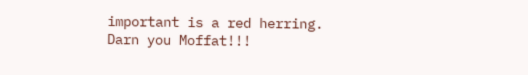important is a red herring. Darn you Moffat!!!